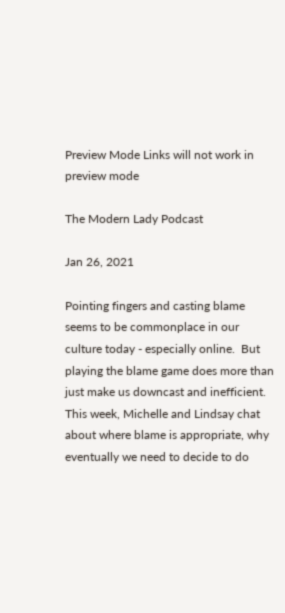Preview Mode Links will not work in preview mode

The Modern Lady Podcast

Jan 26, 2021

Pointing fingers and casting blame seems to be commonplace in our culture today - especially online.  But playing the blame game does more than just make us downcast and inefficient.  This week, Michelle and Lindsay chat about where blame is appropriate, why eventually we need to decide to do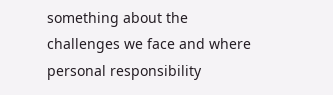something about the challenges we face and where personal responsibility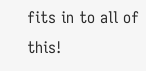fits in to all of this!